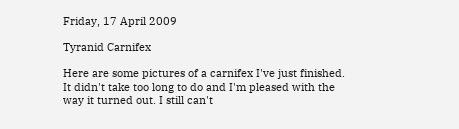Friday, 17 April 2009

Tyranid Carnifex

Here are some pictures of a carnifex I've just finished. It didn't take too long to do and I'm pleased with the way it turned out. I still can't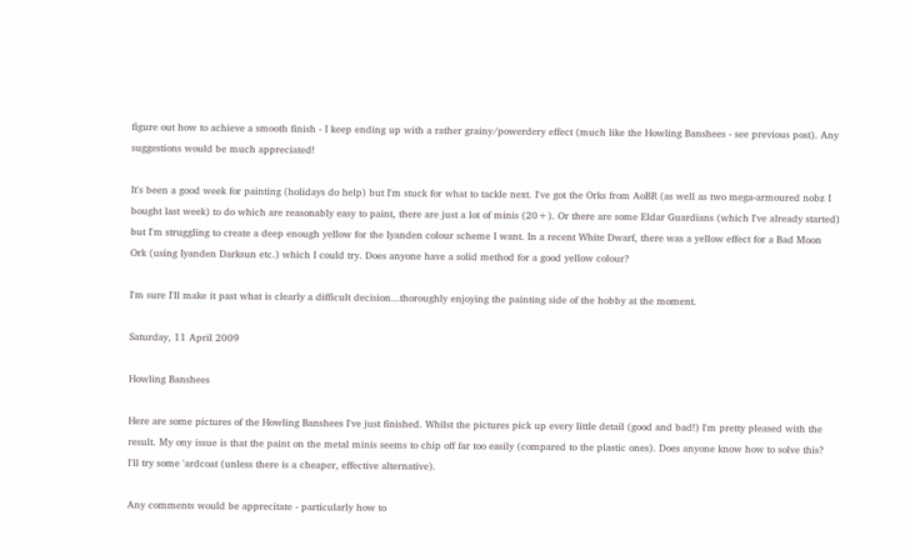figure out how to achieve a smooth finish - I keep ending up with a rather grainy/powerdery effect (much like the Howling Banshees - see previous post). Any suggestions would be much appreciated!

It's been a good week for painting (holidays do help) but I'm stuck for what to tackle next. I've got the Orks from AoBR (as well as two mega-armoured nobz I bought last week) to do which are reasonably easy to paint, there are just a lot of minis (20+). Or there are some Eldar Guardians (which I've already started) but I'm struggling to create a deep enough yellow for the Iyanden colour scheme I want. In a recent White Dwarf, there was a yellow effect for a Bad Moon Ork (using Iyanden Darksun etc.) which I could try. Does anyone have a solid method for a good yellow colour?

I'm sure I'll make it past what is clearly a difficult decision...thoroughly enjoying the painting side of the hobby at the moment.

Saturday, 11 April 2009

Howling Banshees

Here are some pictures of the Howling Banshees I've just finished. Whilst the pictures pick up every little detail (good and bad!) I'm pretty pleased with the result. My ony issue is that the paint on the metal minis seems to chip off far too easily (compared to the plastic ones). Does anyone know how to solve this? I'll try some 'ardcoat (unless there is a cheaper, effective alternative).

Any comments would be apprecitate - particularly how to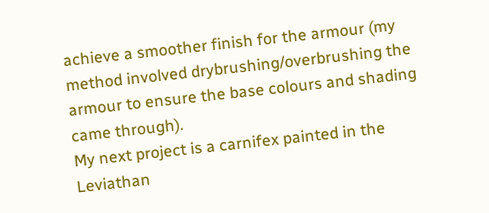achieve a smoother finish for the armour (my method involved drybrushing/overbrushing the armour to ensure the base colours and shading came through).
My next project is a carnifex painted in the Leviathan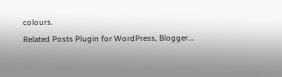colours.
Related Posts Plugin for WordPress, Blogger...